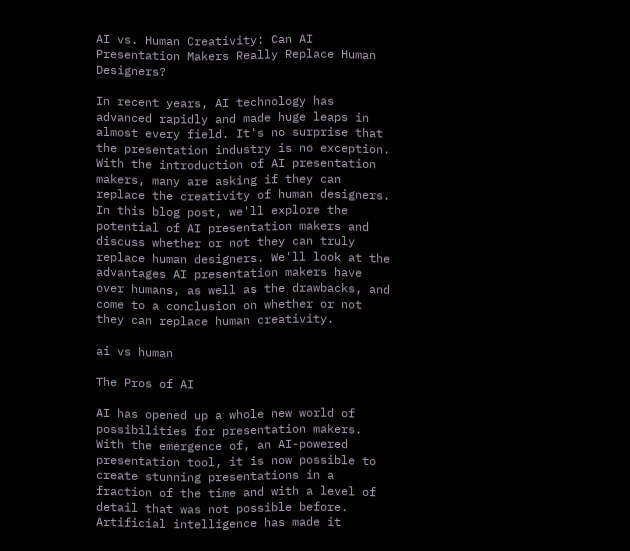AI vs. Human Creativity: Can AI Presentation Makers Really Replace Human Designers?

In recent years, AI technology has advanced rapidly and made huge leaps in almost every field. It's no surprise that the presentation industry is no exception. With the introduction of AI presentation makers, many are asking if they can replace the creativity of human designers. In this blog post, we'll explore the potential of AI presentation makers and discuss whether or not they can truly replace human designers. We'll look at the advantages AI presentation makers have over humans, as well as the drawbacks, and come to a conclusion on whether or not they can replace human creativity.

ai vs human

The Pros of AI

AI has opened up a whole new world of possibilities for presentation makers. With the emergence of, an AI-powered presentation tool, it is now possible to create stunning presentations in a fraction of the time and with a level of detail that was not possible before. Artificial intelligence has made it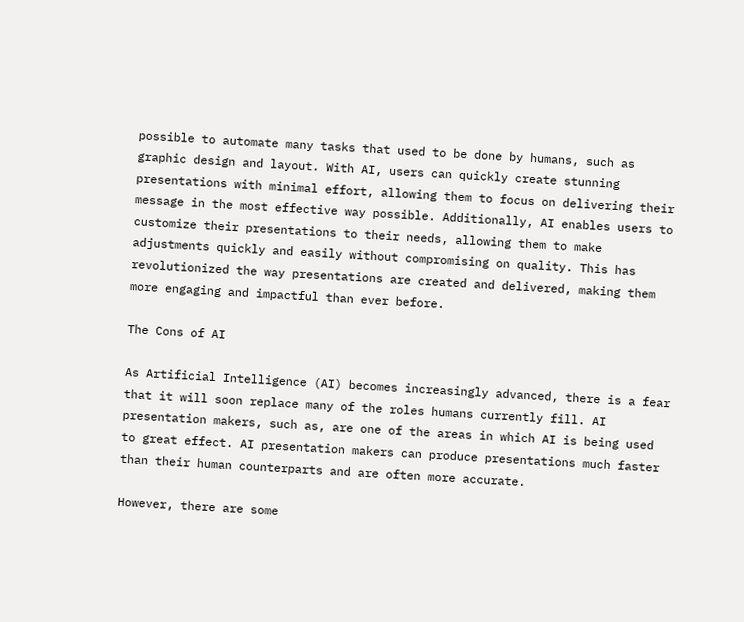possible to automate many tasks that used to be done by humans, such as graphic design and layout. With AI, users can quickly create stunning presentations with minimal effort, allowing them to focus on delivering their message in the most effective way possible. Additionally, AI enables users to customize their presentations to their needs, allowing them to make adjustments quickly and easily without compromising on quality. This has revolutionized the way presentations are created and delivered, making them more engaging and impactful than ever before.

The Cons of AI

As Artificial Intelligence (AI) becomes increasingly advanced, there is a fear that it will soon replace many of the roles humans currently fill. AI presentation makers, such as, are one of the areas in which AI is being used to great effect. AI presentation makers can produce presentations much faster than their human counterparts and are often more accurate.

However, there are some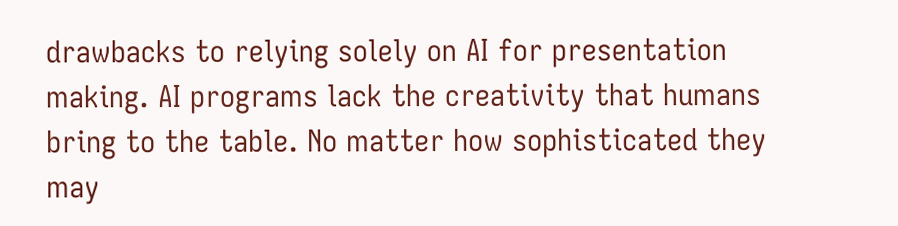drawbacks to relying solely on AI for presentation making. AI programs lack the creativity that humans bring to the table. No matter how sophisticated they may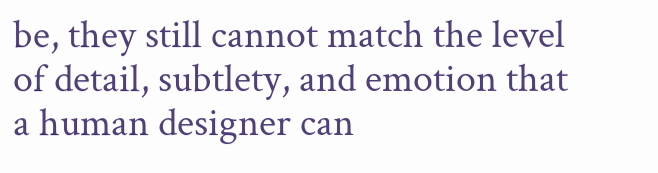be, they still cannot match the level of detail, subtlety, and emotion that a human designer can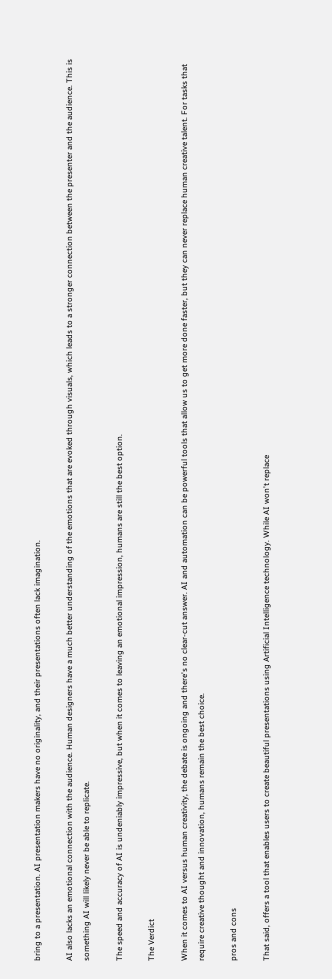bring to a presentation. AI presentation makers have no originality, and their presentations often lack imagination.

AI also lacks an emotional connection with the audience. Human designers have a much better understanding of the emotions that are evoked through visuals, which leads to a stronger connection between the presenter and the audience. This is something AI will likely never be able to replicate.

The speed and accuracy of AI is undeniably impressive, but when it comes to leaving an emotional impression, humans are still the best option.

The Verdict

When it comes to AI versus human creativity, the debate is ongoing and there's no clear-cut answer. AI and automation can be powerful tools that allow us to get more done faster, but they can never replace human creative talent. For tasks that require creative thought and innovation, humans remain the best choice.

pros and cons

That said, offers a tool that enables users to create beautiful presentations using Artificial Intelligence technology. While AI won't replace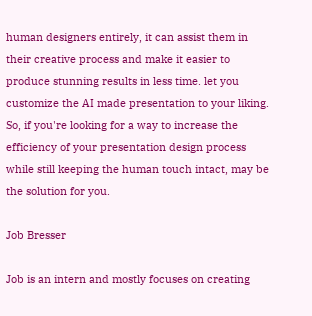human designers entirely, it can assist them in their creative process and make it easier to produce stunning results in less time. let you customize the AI made presentation to your liking. So, if you're looking for a way to increase the efficiency of your presentation design process while still keeping the human touch intact, may be the solution for you.

Job Bresser

Job is an intern and mostly focuses on creating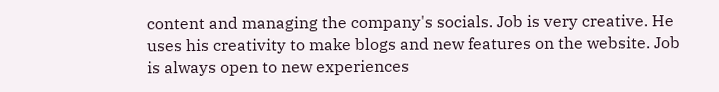content and managing the company's socials. Job is very creative. He uses his creativity to make blogs and new features on the website. Job is always open to new experiences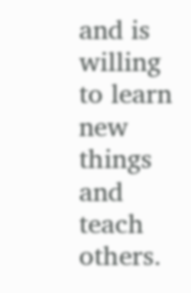and is willing to learn new things and teach others.